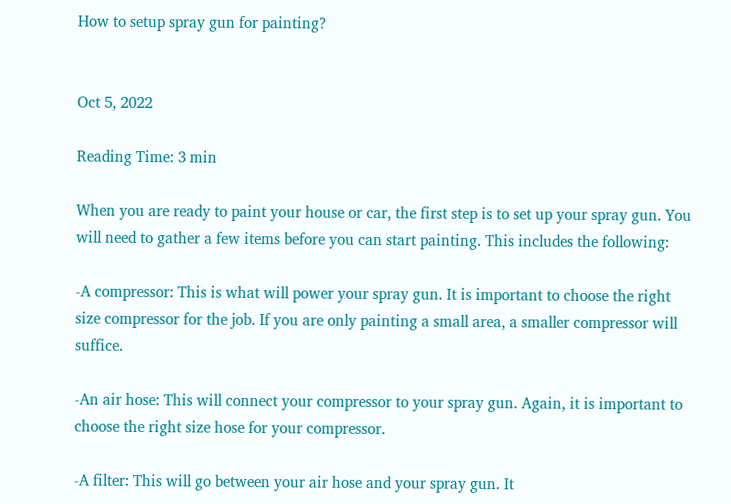How to setup spray gun for painting?


Oct 5, 2022

Reading Time: 3 min

When you are ready to paint your house or car, the first step is to set up your spray gun. You will need to gather a few items before you can start painting. This includes the following:

-A compressor: This is what will power your spray gun. It is important to choose the right size compressor for the job. If you are only painting a small area, a smaller compressor will suffice.

-An air hose: This will connect your compressor to your spray gun. Again, it is important to choose the right size hose for your compressor.

-A filter: This will go between your air hose and your spray gun. It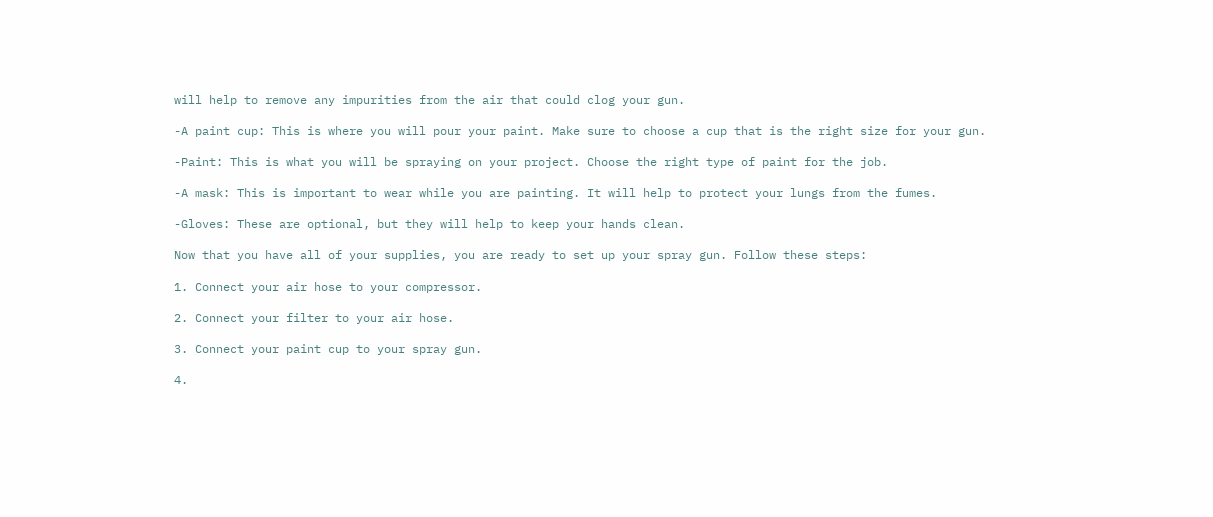will help to remove any impurities from the air that could clog your gun.

-A paint cup: This is where you will pour your paint. Make sure to choose a cup that is the right size for your gun.

-Paint: This is what you will be spraying on your project. Choose the right type of paint for the job.

-A mask: This is important to wear while you are painting. It will help to protect your lungs from the fumes.

-Gloves: These are optional, but they will help to keep your hands clean.

Now that you have all of your supplies, you are ready to set up your spray gun. Follow these steps:

1. Connect your air hose to your compressor.

2. Connect your filter to your air hose.

3. Connect your paint cup to your spray gun.

4.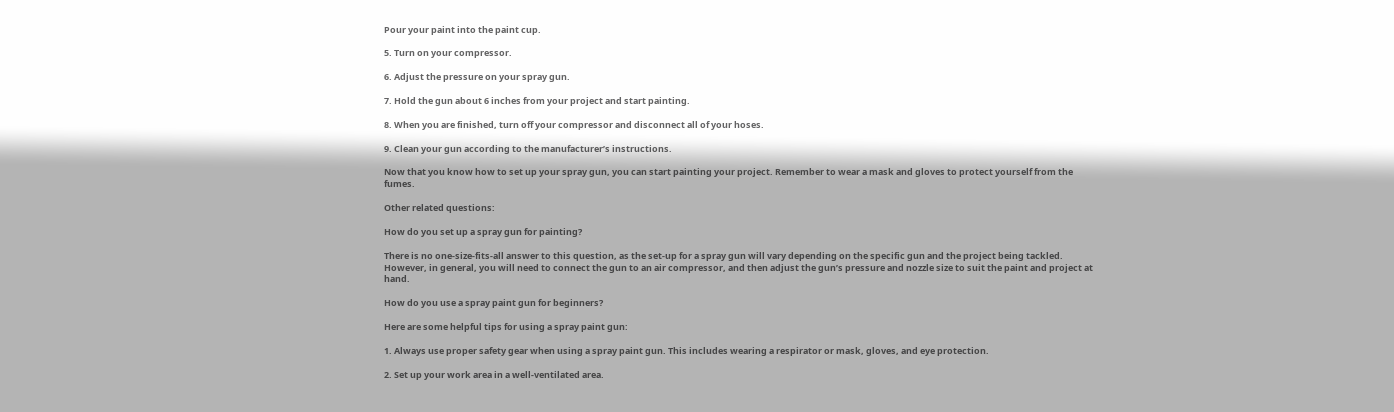Pour your paint into the paint cup.

5. Turn on your compressor.

6. Adjust the pressure on your spray gun.

7. Hold the gun about 6 inches from your project and start painting.

8. When you are finished, turn off your compressor and disconnect all of your hoses.

9. Clean your gun according to the manufacturer’s instructions.

Now that you know how to set up your spray gun, you can start painting your project. Remember to wear a mask and gloves to protect yourself from the fumes.

Other related questions:

How do you set up a spray gun for painting?

There is no one-size-fits-all answer to this question, as the set-up for a spray gun will vary depending on the specific gun and the project being tackled. However, in general, you will need to connect the gun to an air compressor, and then adjust the gun’s pressure and nozzle size to suit the paint and project at hand.

How do you use a spray paint gun for beginners?

Here are some helpful tips for using a spray paint gun:

1. Always use proper safety gear when using a spray paint gun. This includes wearing a respirator or mask, gloves, and eye protection.

2. Set up your work area in a well-ventilated area.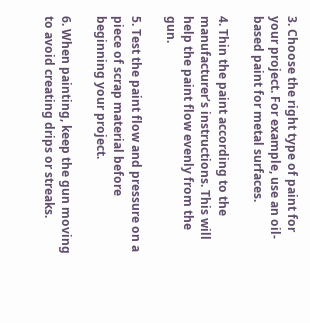3. Choose the right type of paint for your project. For example, use an oil-based paint for metal surfaces.

4. Thin the paint according to the manufacturer’s instructions. This will help the paint flow evenly from the gun.

5. Test the paint flow and pressure on a piece of scrap material before beginning your project.

6. When painting, keep the gun moving to avoid creating drips or streaks.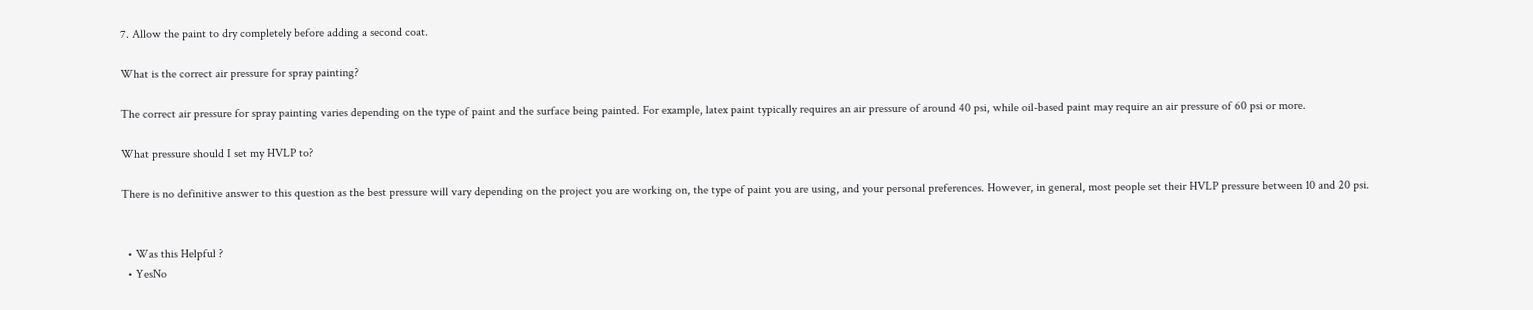7. Allow the paint to dry completely before adding a second coat.

What is the correct air pressure for spray painting?

The correct air pressure for spray painting varies depending on the type of paint and the surface being painted. For example, latex paint typically requires an air pressure of around 40 psi, while oil-based paint may require an air pressure of 60 psi or more.

What pressure should I set my HVLP to?

There is no definitive answer to this question as the best pressure will vary depending on the project you are working on, the type of paint you are using, and your personal preferences. However, in general, most people set their HVLP pressure between 10 and 20 psi.


  • Was this Helpful ?
  • YesNo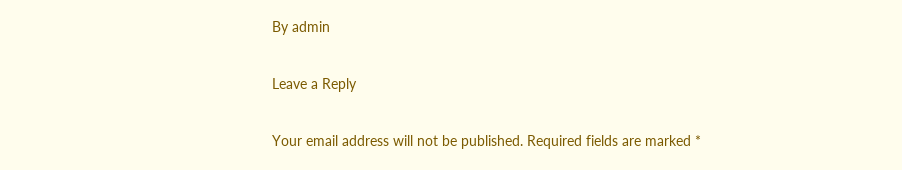By admin

Leave a Reply

Your email address will not be published. Required fields are marked *